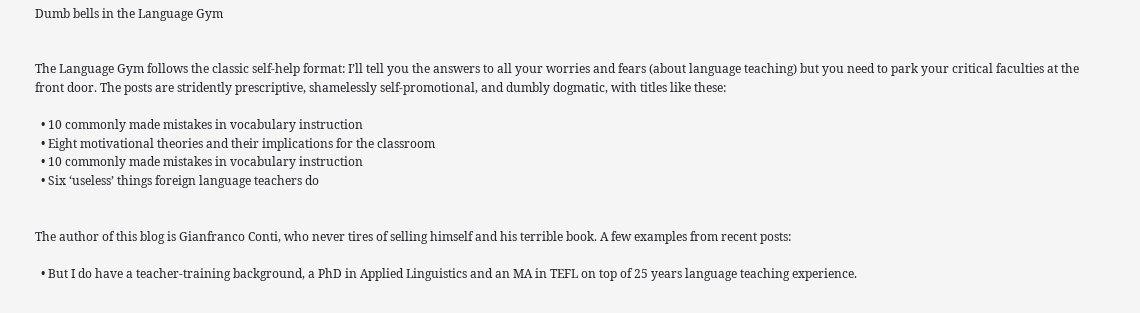Dumb bells in the Language Gym


The Language Gym follows the classic self-help format: I’ll tell you the answers to all your worries and fears (about language teaching) but you need to park your critical faculties at the front door. The posts are stridently prescriptive, shamelessly self-promotional, and dumbly dogmatic, with titles like these:

  • 10 commonly made mistakes in vocabulary instruction
  • Eight motivational theories and their implications for the classroom
  • 10 commonly made mistakes in vocabulary instruction
  • Six ‘useless’ things foreign language teachers do


The author of this blog is Gianfranco Conti, who never tires of selling himself and his terrible book. A few examples from recent posts:

  • But I do have a teacher-training background, a PhD in Applied Linguistics and an MA in TEFL on top of 25 years language teaching experience.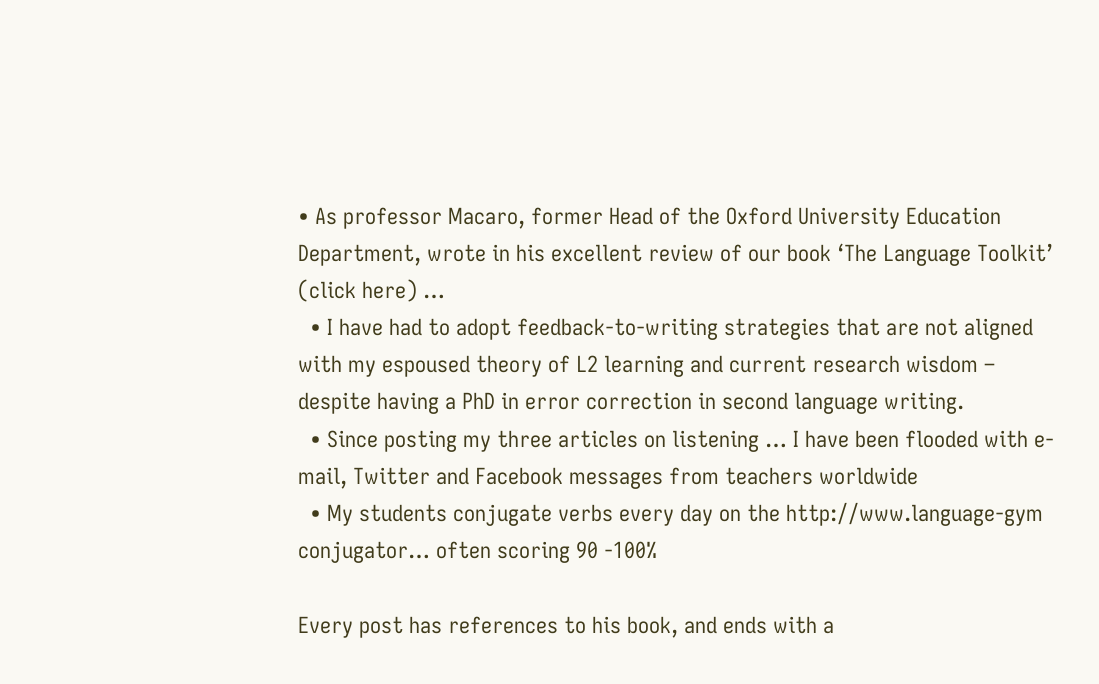• As professor Macaro, former Head of the Oxford University Education Department, wrote in his excellent review of our book ‘The Language Toolkit’ (click here) …
  • I have had to adopt feedback-to-writing strategies that are not aligned with my espoused theory of L2 learning and current research wisdom – despite having a PhD in error correction in second language writing.
  • Since posting my three articles on listening … I have been flooded with e-mail, Twitter and Facebook messages from teachers worldwide
  • My students conjugate verbs every day on the http://www.language-gym conjugator… often scoring 90 -100%

Every post has references to his book, and ends with a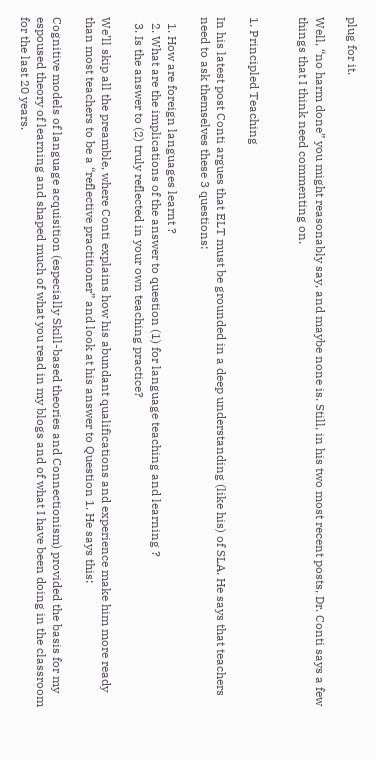plug for it.

Well, “no harm done” you might reasonably say, and maybe none is. Still, in his two most recent posts, Dr. Conti says a few things that I think need commenting on.


1. Principled Teaching

In his latest post Conti argues that ELT must be grounded in a deep understanding (like his) of SLA. He says that teachers need to ask themselves these 3 questions:

  1. How are foreign languages learnt ?
  2. What are the implications of the answer to question (1) for language teaching and learning ?
  3. Is the answer to (2) truly reflected in your own teaching practice?

We’ll skip all the preamble, where Conti explains how his abundant qualifications and experience make him more ready than most teachers to be a “reflective practitioner” and look at his answer to Question 1. He says this:

Cognitive models of language acquisition (especially Skill-based theories and Connectionism) provided the basis for my espoused theory of learning and shaped much of what you read in my blogs and of what I have been doing in the classroom for the last 20 years.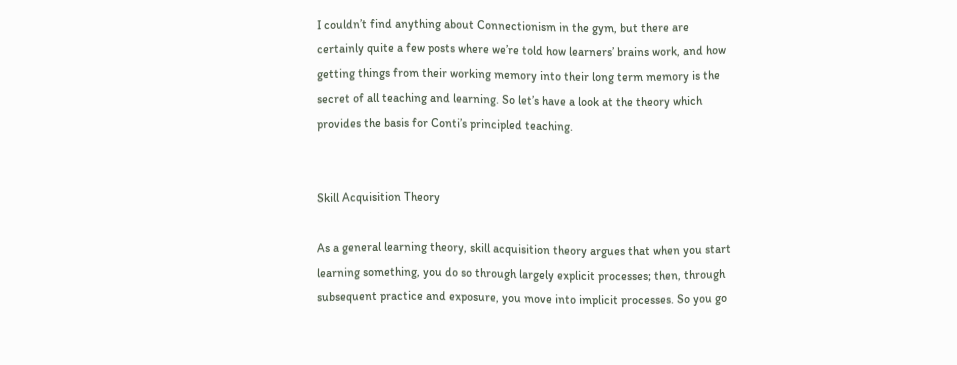I couldn’t find anything about Connectionism in the gym, but there are certainly quite a few posts where we’re told how learners’ brains work, and how getting things from their working memory into their long term memory is the secret of all teaching and learning. So let’s have a look at the theory which provides the basis for Conti’s principled teaching.


Skill Acquisition Theory

As a general learning theory, skill acquisition theory argues that when you start learning something, you do so through largely explicit processes; then, through subsequent practice and exposure, you move into implicit processes. So you go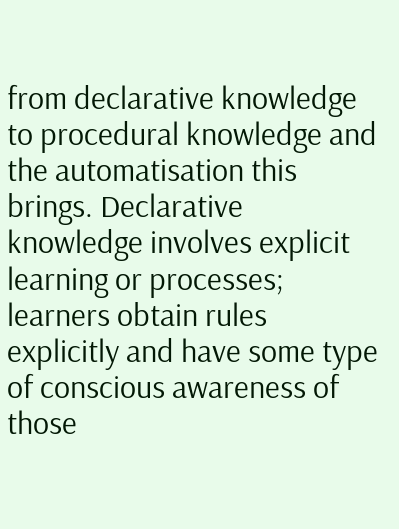from declarative knowledge to procedural knowledge and the automatisation this brings. Declarative knowledge involves explicit learning or processes; learners obtain rules explicitly and have some type of conscious awareness of those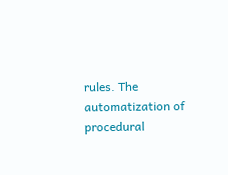rules. The automatization of procedural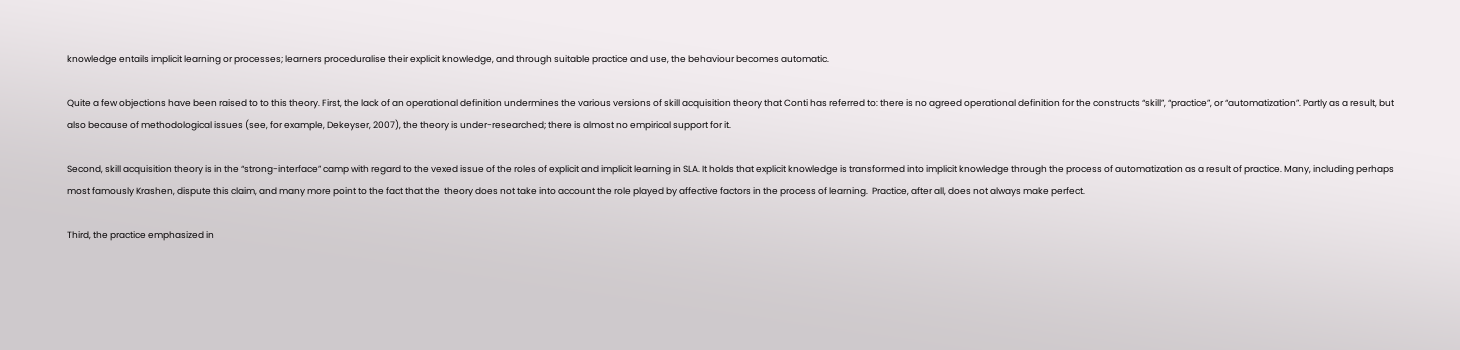knowledge entails implicit learning or processes; learners proceduralise their explicit knowledge, and through suitable practice and use, the behaviour becomes automatic.

Quite a few objections have been raised to to this theory. First, the lack of an operational definition undermines the various versions of skill acquisition theory that Conti has referred to: there is no agreed operational definition for the constructs “skill”, “practice”, or “automatization”. Partly as a result, but also because of methodological issues (see, for example, Dekeyser, 2007), the theory is under-researched; there is almost no empirical support for it.

Second, skill acquisition theory is in the “strong-interface” camp with regard to the vexed issue of the roles of explicit and implicit learning in SLA. It holds that explicit knowledge is transformed into implicit knowledge through the process of automatization as a result of practice. Many, including perhaps most famously Krashen, dispute this claim, and many more point to the fact that the  theory does not take into account the role played by affective factors in the process of learning.  Practice, after all, does not always make perfect.

Third, the practice emphasized in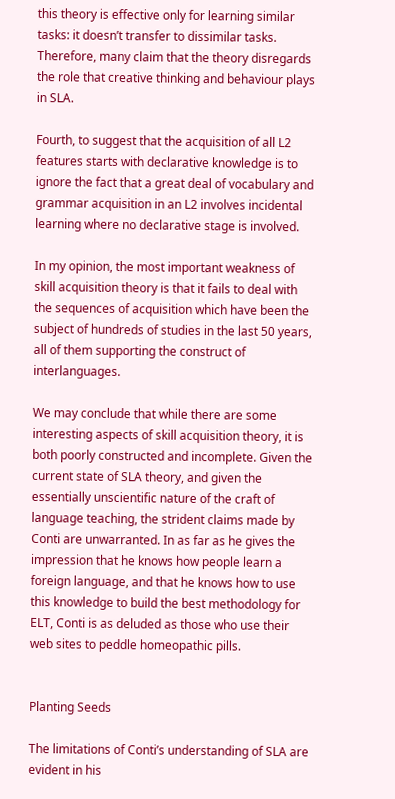this theory is effective only for learning similar tasks: it doesn’t transfer to dissimilar tasks. Therefore, many claim that the theory disregards the role that creative thinking and behaviour plays in SLA.

Fourth, to suggest that the acquisition of all L2 features starts with declarative knowledge is to ignore the fact that a great deal of vocabulary and grammar acquisition in an L2 involves incidental learning where no declarative stage is involved.

In my opinion, the most important weakness of skill acquisition theory is that it fails to deal with the sequences of acquisition which have been the subject of hundreds of studies in the last 50 years, all of them supporting the construct of interlanguages.

We may conclude that while there are some interesting aspects of skill acquisition theory, it is both poorly constructed and incomplete. Given the current state of SLA theory, and given the essentially unscientific nature of the craft of language teaching, the strident claims made by Conti are unwarranted. In as far as he gives the impression that he knows how people learn a foreign language, and that he knows how to use this knowledge to build the best methodology for ELT, Conti is as deluded as those who use their web sites to peddle homeopathic pills.


Planting Seeds

The limitations of Conti’s understanding of SLA are evident in his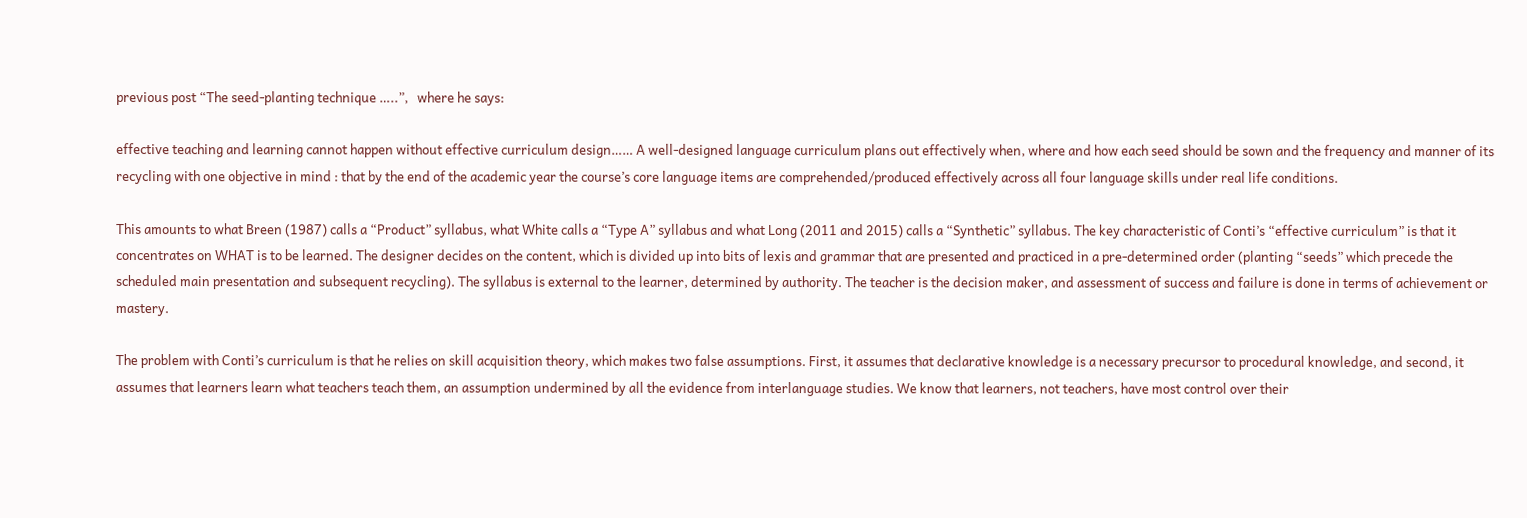previous post “The seed-planting technique …..”,   where he says:

effective teaching and learning cannot happen without effective curriculum design…… A well-designed language curriculum plans out effectively when, where and how each seed should be sown and the frequency and manner of its recycling with one objective in mind : that by the end of the academic year the course’s core language items are comprehended/produced effectively across all four language skills under real life conditions.

This amounts to what Breen (1987) calls a “Product” syllabus, what White calls a “Type A” syllabus and what Long (2011 and 2015) calls a “Synthetic” syllabus. The key characteristic of Conti’s “effective curriculum” is that it concentrates on WHAT is to be learned. The designer decides on the content, which is divided up into bits of lexis and grammar that are presented and practiced in a pre-determined order (planting “seeds” which precede the scheduled main presentation and subsequent recycling). The syllabus is external to the learner, determined by authority. The teacher is the decision maker, and assessment of success and failure is done in terms of achievement or mastery.

The problem with Conti’s curriculum is that he relies on skill acquisition theory, which makes two false assumptions. First, it assumes that declarative knowledge is a necessary precursor to procedural knowledge, and second, it assumes that learners learn what teachers teach them, an assumption undermined by all the evidence from interlanguage studies. We know that learners, not teachers, have most control over their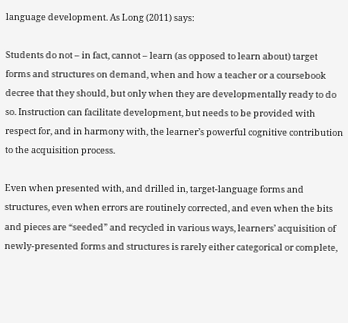language development. As Long (2011) says:

Students do not – in fact, cannot – learn (as opposed to learn about) target forms and structures on demand, when and how a teacher or a coursebook decree that they should, but only when they are developmentally ready to do so. Instruction can facilitate development, but needs to be provided with respect for, and in harmony with, the learner’s powerful cognitive contribution to the acquisition process.

Even when presented with, and drilled in, target-language forms and structures, even when errors are routinely corrected, and even when the bits and pieces are “seeded” and recycled in various ways, learners’ acquisition of newly-presented forms and structures is rarely either categorical or complete,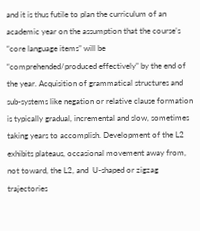and it is thus futile to plan the curriculum of an academic year on the assumption that the course’s “core language items” will be “comprehended/produced effectively” by the end of the year. Acquisition of grammatical structures and sub-systems like negation or relative clause formation is typically gradual, incremental and slow, sometimes taking years to accomplish. Development of the L2 exhibits plateaus, occasional movement away from, not toward, the L2, and  U-shaped or zigzag trajectories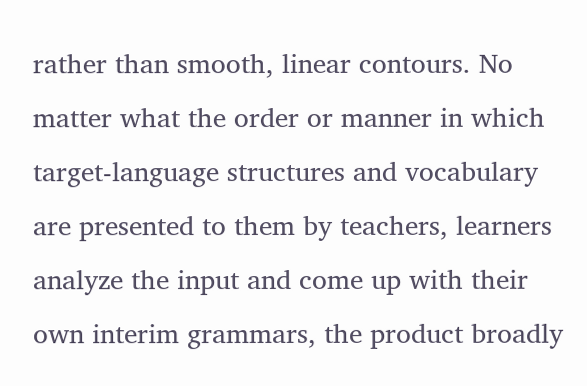rather than smooth, linear contours. No matter what the order or manner in which target-language structures and vocabulary are presented to them by teachers, learners analyze the input and come up with their own interim grammars, the product broadly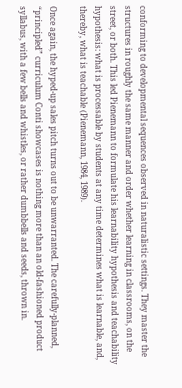conforming to developmental sequences observed in naturalistic settings. They master the structures in roughly the same manner and order whether learning in classrooms, on the street, or both. This led Pienemann to formulate his learnability hypothesis and teachability hypothesis: what is processable by students at any time determines what is learnable, and, thereby, what is teachable (Pienemann, 1984, 1989).

Once again, the hyped-up sales pitch turns out to be unwarranted. The carefully-planned, “principled” curriculum Conti showcases is nothing more than an old-fashioned product syllabus, with a few bells and whistles, or rather dumbbells and seeds, thrown in.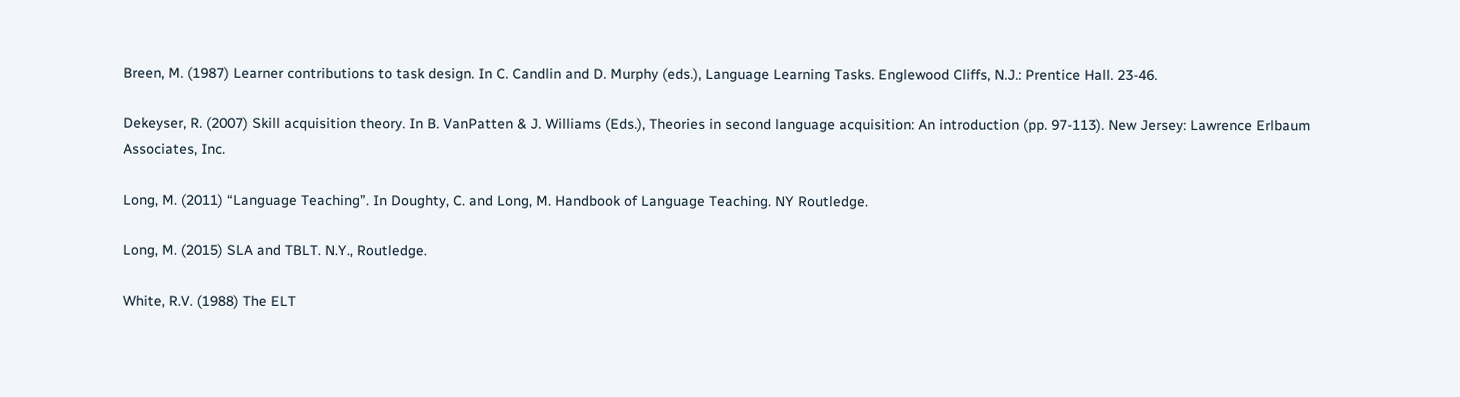Breen, M. (1987) Learner contributions to task design. In C. Candlin and D. Murphy (eds.), Language Learning Tasks. Englewood Cliffs, N.J.: Prentice Hall. 23-46.

Dekeyser, R. (2007) Skill acquisition theory. In B. VanPatten & J. Williams (Eds.), Theories in second language acquisition: An introduction (pp. 97-113). New Jersey: Lawrence Erlbaum Associates, Inc.

Long, M. (2011) “Language Teaching”. In Doughty, C. and Long, M. Handbook of Language Teaching. NY Routledge.

Long, M. (2015) SLA and TBLT. N.Y., Routledge.

White, R.V. (1988) The ELT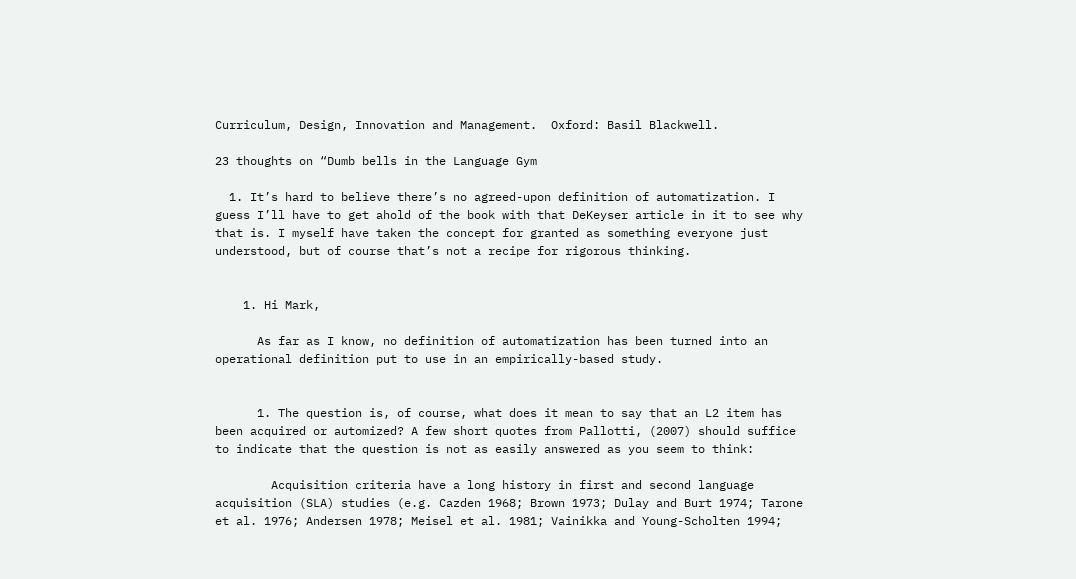Curriculum, Design, Innovation and Management.  Oxford: Basil Blackwell.

23 thoughts on “Dumb bells in the Language Gym

  1. It’s hard to believe there’s no agreed-upon definition of automatization. I guess I’ll have to get ahold of the book with that DeKeyser article in it to see why that is. I myself have taken the concept for granted as something everyone just understood, but of course that’s not a recipe for rigorous thinking.


    1. Hi Mark,

      As far as I know, no definition of automatization has been turned into an operational definition put to use in an empirically-based study.


      1. The question is, of course, what does it mean to say that an L2 item has been acquired or automized? A few short quotes from Pallotti, (2007) should suffice to indicate that the question is not as easily answered as you seem to think:

        Acquisition criteria have a long history in first and second language acquisition (SLA) studies (e.g. Cazden 1968; Brown 1973; Dulay and Burt 1974; Tarone et al. 1976; Andersen 1978; Meisel et al. 1981; Vainikka and Young-Scholten 1994;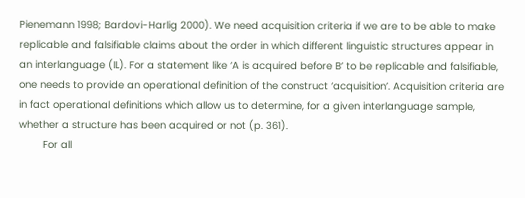Pienemann 1998; Bardovi-Harlig 2000). We need acquisition criteria if we are to be able to make replicable and falsifiable claims about the order in which different linguistic structures appear in an interlanguage (IL). For a statement like ‘A is acquired before B’ to be replicable and falsifiable, one needs to provide an operational definition of the construct ‘acquisition’. Acquisition criteria are in fact operational definitions which allow us to determine, for a given interlanguage sample, whether a structure has been acquired or not (p. 361).
        For all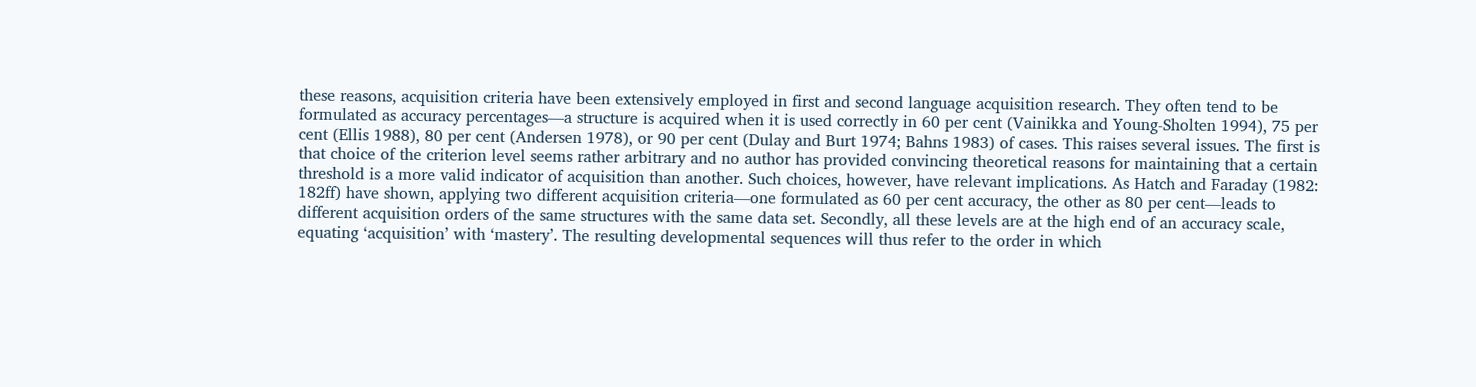these reasons, acquisition criteria have been extensively employed in first and second language acquisition research. They often tend to be formulated as accuracy percentages—a structure is acquired when it is used correctly in 60 per cent (Vainikka and Young-Sholten 1994), 75 per cent (Ellis 1988), 80 per cent (Andersen 1978), or 90 per cent (Dulay and Burt 1974; Bahns 1983) of cases. This raises several issues. The first is that choice of the criterion level seems rather arbitrary and no author has provided convincing theoretical reasons for maintaining that a certain threshold is a more valid indicator of acquisition than another. Such choices, however, have relevant implications. As Hatch and Faraday (1982: 182ff) have shown, applying two different acquisition criteria—one formulated as 60 per cent accuracy, the other as 80 per cent—leads to different acquisition orders of the same structures with the same data set. Secondly, all these levels are at the high end of an accuracy scale, equating ‘acquisition’ with ‘mastery’. The resulting developmental sequences will thus refer to the order in which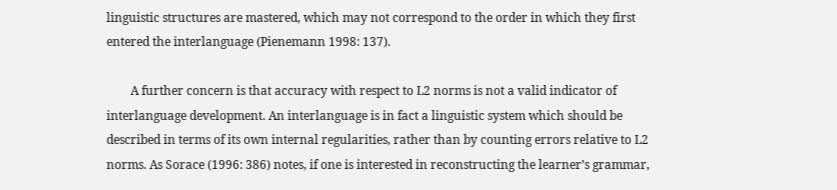linguistic structures are mastered, which may not correspond to the order in which they first entered the interlanguage (Pienemann 1998: 137).

        A further concern is that accuracy with respect to L2 norms is not a valid indicator of interlanguage development. An interlanguage is in fact a linguistic system which should be described in terms of its own internal regularities, rather than by counting errors relative to L2 norms. As Sorace (1996: 386) notes, if one is interested in reconstructing the learner’s grammar,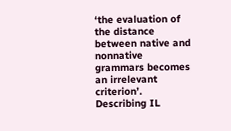‘the evaluation of the distance between native and nonnative grammars becomes an irrelevant criterion’. Describing IL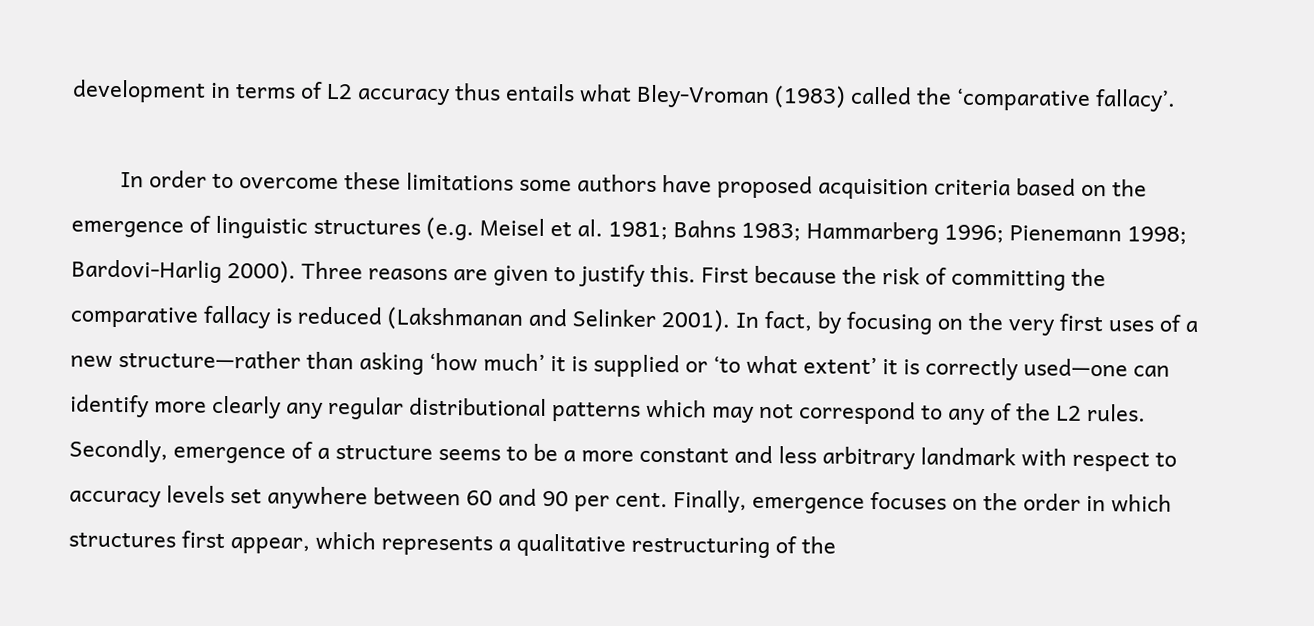development in terms of L2 accuracy thus entails what Bley-Vroman (1983) called the ‘comparative fallacy’.

        In order to overcome these limitations some authors have proposed acquisition criteria based on the emergence of linguistic structures (e.g. Meisel et al. 1981; Bahns 1983; Hammarberg 1996; Pienemann 1998; Bardovi-Harlig 2000). Three reasons are given to justify this. First because the risk of committing the comparative fallacy is reduced (Lakshmanan and Selinker 2001). In fact, by focusing on the very first uses of a new structure—rather than asking ‘how much’ it is supplied or ‘to what extent’ it is correctly used—one can identify more clearly any regular distributional patterns which may not correspond to any of the L2 rules. Secondly, emergence of a structure seems to be a more constant and less arbitrary landmark with respect to accuracy levels set anywhere between 60 and 90 per cent. Finally, emergence focuses on the order in which structures first appear, which represents a qualitative restructuring of the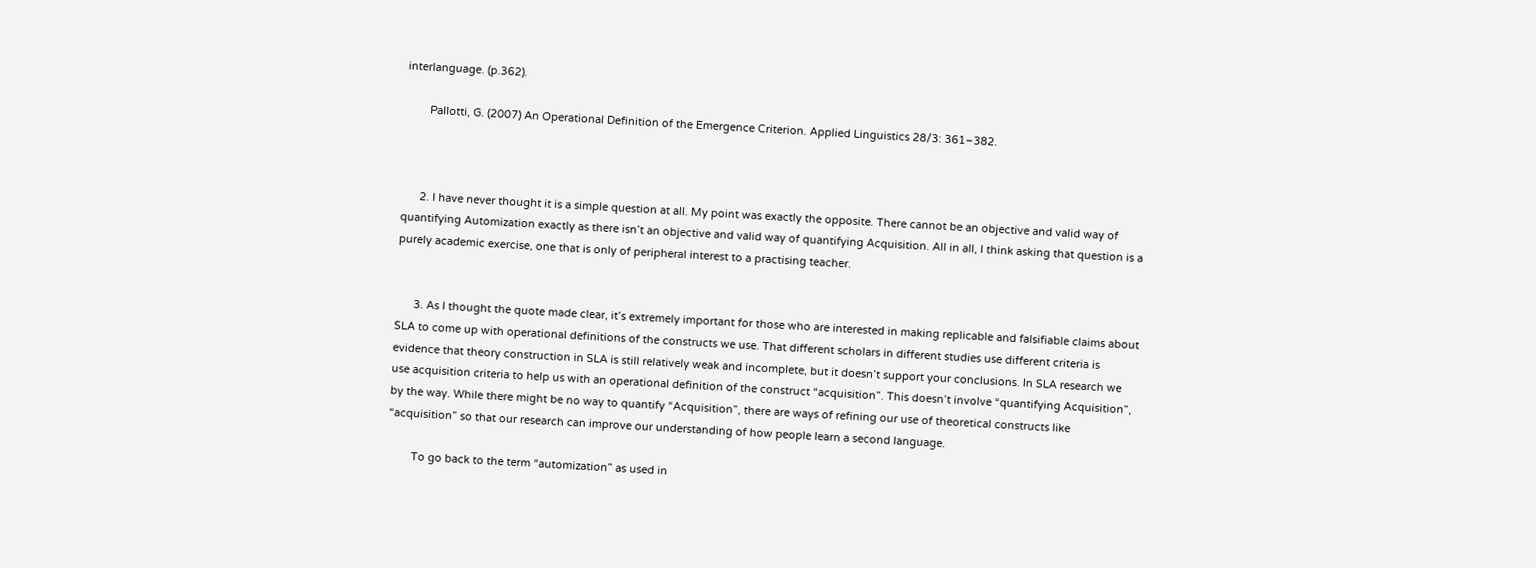interlanguage. (p.362).

        Pallotti, G. (2007) An Operational Definition of the Emergence Criterion. Applied Linguistics 28/3: 361–382.



      2. I have never thought it is a simple question at all. My point was exactly the opposite. There cannot be an objective and valid way of quantifying Automization exactly as there isn’t an objective and valid way of quantifying Acquisition. All in all, I think asking that question is a purely academic exercise, one that is only of peripheral interest to a practising teacher.


      3. As I thought the quote made clear, it’s extremely important for those who are interested in making replicable and falsifiable claims about SLA to come up with operational definitions of the constructs we use. That different scholars in different studies use different criteria is evidence that theory construction in SLA is still relatively weak and incomplete, but it doesn’t support your conclusions. In SLA research we use acquisition criteria to help us with an operational definition of the construct “acquisition”. This doesn’t involve “quantifying Acquisition”, by the way. While there might be no way to quantify “Acquisition”, there are ways of refining our use of theoretical constructs like “acquisition” so that our research can improve our understanding of how people learn a second language.

        To go back to the term “automization” as used in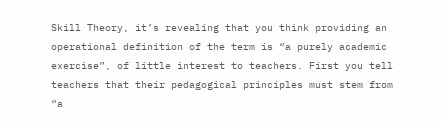Skill Theory, it’s revealing that you think providing an operational definition of the term is “a purely academic exercise”, of little interest to teachers. First you tell teachers that their pedagogical principles must stem from “a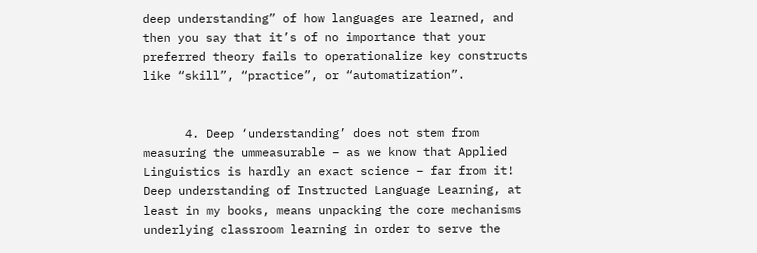deep understanding” of how languages are learned, and then you say that it’s of no importance that your preferred theory fails to operationalize key constructs like “skill”, “practice”, or “automatization”.


      4. Deep ‘understanding’ does not stem from measuring the ummeasurable – as we know that Applied Linguistics is hardly an exact science – far from it! Deep understanding of Instructed Language Learning, at least in my books, means unpacking the core mechanisms underlying classroom learning in order to serve the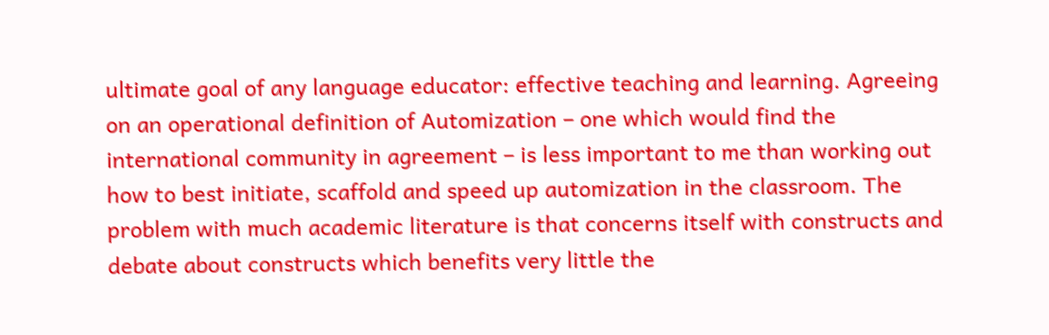ultimate goal of any language educator: effective teaching and learning. Agreeing on an operational definition of Automization – one which would find the international community in agreement – is less important to me than working out how to best initiate, scaffold and speed up automization in the classroom. The problem with much academic literature is that concerns itself with constructs and debate about constructs which benefits very little the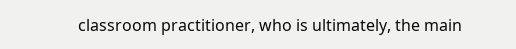classroom practitioner, who is ultimately, the main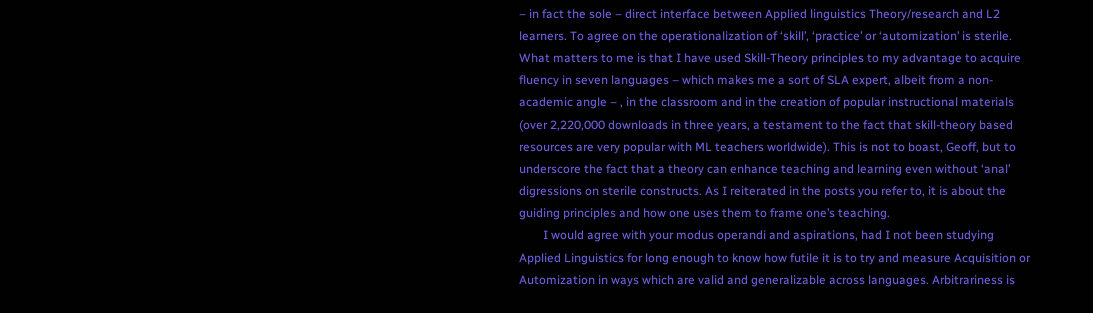– in fact the sole – direct interface between Applied linguistics Theory/research and L2 learners. To agree on the operationalization of ‘skill’, ‘practice’ or ‘automization’ is sterile. What matters to me is that I have used Skill-Theory principles to my advantage to acquire fluency in seven languages – which makes me a sort of SLA expert, albeit from a non-academic angle – , in the classroom and in the creation of popular instructional materials (over 2,220,000 downloads in three years, a testament to the fact that skill-theory based resources are very popular with ML teachers worldwide). This is not to boast, Geoff, but to underscore the fact that a theory can enhance teaching and learning even without ‘anal’ digressions on sterile constructs. As I reiterated in the posts you refer to, it is about the guiding principles and how one uses them to frame one’s teaching.
        I would agree with your modus operandi and aspirations, had I not been studying Applied Linguistics for long enough to know how futile it is to try and measure Acquisition or Automization in ways which are valid and generalizable across languages. Arbitrariness is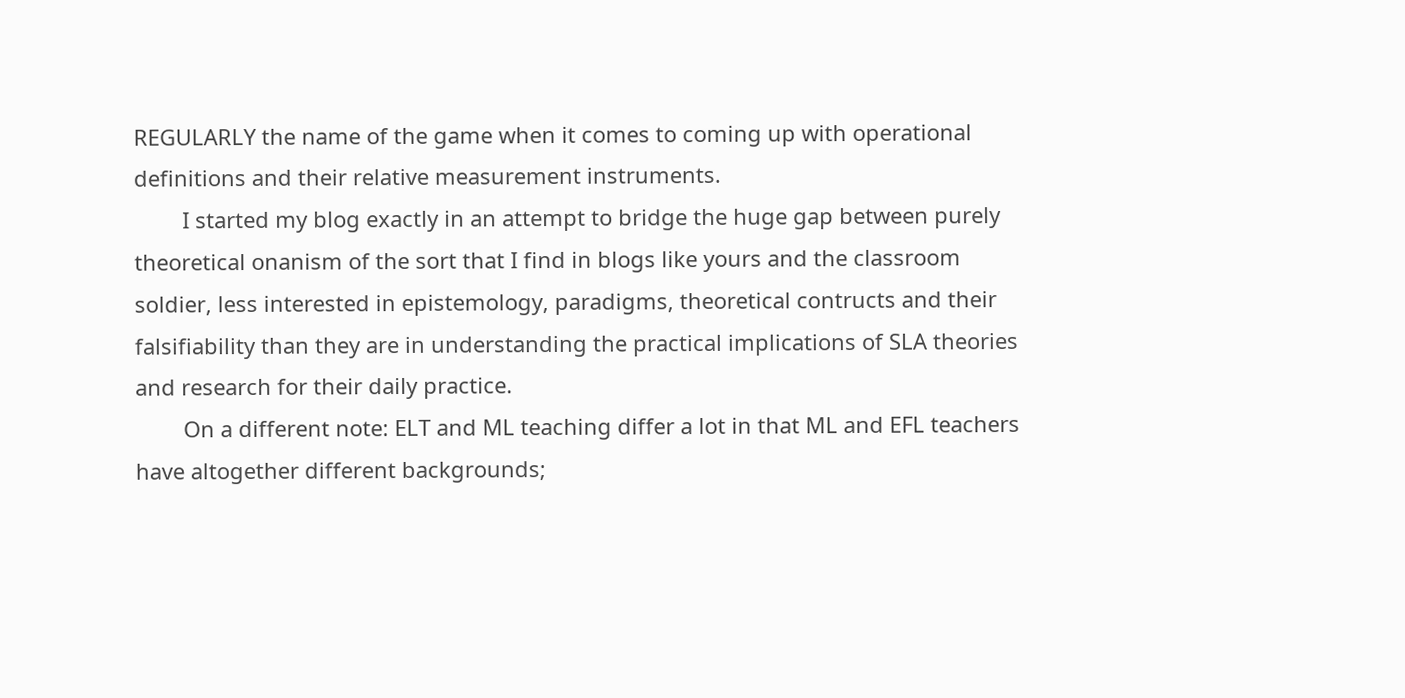REGULARLY the name of the game when it comes to coming up with operational definitions and their relative measurement instruments.
        I started my blog exactly in an attempt to bridge the huge gap between purely theoretical onanism of the sort that I find in blogs like yours and the classroom soldier, less interested in epistemology, paradigms, theoretical contructs and their falsifiability than they are in understanding the practical implications of SLA theories and research for their daily practice.
        On a different note: ELT and ML teaching differ a lot in that ML and EFL teachers have altogether different backgrounds;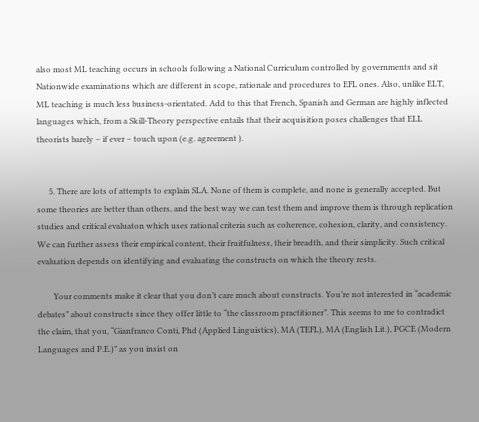also most ML teaching occurs in schools following a National Curriculum controlled by governments and sit Nationwide examinations which are different in scope, rationale and procedures to EFL ones. Also, unlike ELT, ML teaching is much less business-orientated. Add to this that French, Spanish and German are highly inflected languages which, from a Skill-Theory perspective entails that their acquisition poses challenges that ELL theorists barely – if ever – touch upon (e.g. agreement ).


      5. There are lots of attempts to explain SLA. None of them is complete, and none is generally accepted. But some theories are better than others, and the best way we can test them and improve them is through replication studies and critical evaluaton which uses rational criteria such as coherence, cohesion, clarity, and consistency. We can further assess their empirical content, their fruitfulness, their breadth, and their simplicity. Such critical evaluation depends on identifying and evaluating the constructs on which the theory rests.

        Your comments make it clear that you don’t care much about constructs. You’re not interested in “academic debates” about constructs since they offer little to “the classroom practitioner”. This seems to me to contradict the claim, that you, “Gianfranco Conti, Phd (Applied Linguistics), MA (TEFL), MA (English Lit.), PGCE (Modern Languages and P.E.)” as you insist on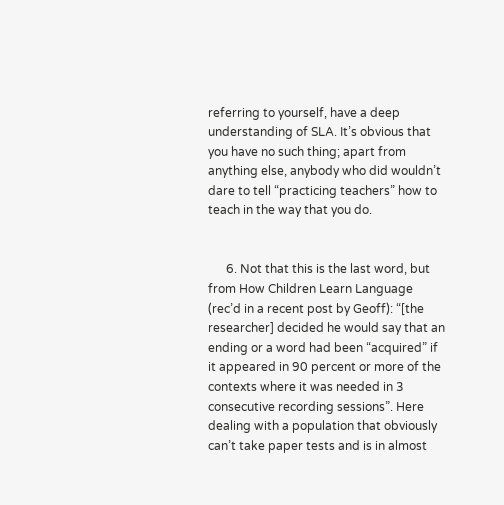referring to yourself, have a deep understanding of SLA. It’s obvious that you have no such thing; apart from anything else, anybody who did wouldn’t dare to tell “practicing teachers” how to teach in the way that you do.


      6. Not that this is the last word, but from How Children Learn Language (rec’d in a recent post by Geoff): “[the researcher] decided he would say that an ending or a word had been “acquired” if it appeared in 90 percent or more of the contexts where it was needed in 3 consecutive recording sessions”. Here dealing with a population that obviously can’t take paper tests and is in almost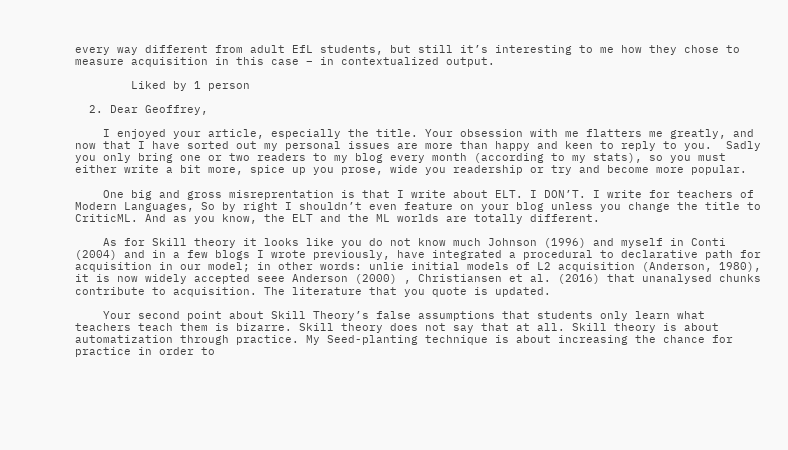every way different from adult EfL students, but still it’s interesting to me how they chose to measure acquisition in this case – in contextualized output.

        Liked by 1 person

  2. Dear Geoffrey,

    I enjoyed your article, especially the title. Your obsession with me flatters me greatly, and now that I have sorted out my personal issues are more than happy and keen to reply to you.  Sadly you only bring one or two readers to my blog every month (according to my stats), so you must either write a bit more, spice up you prose, wide you readership or try and become more popular.

    One big and gross misreprentation is that I write about ELT. I DON’T. I write for teachers of Modern Languages, So by right I shouldn’t even feature on your blog unless you change the title to CriticML. And as you know, the ELT and the ML worlds are totally different.

    As for Skill theory it looks like you do not know much Johnson (1996) and myself in Conti (2004) and in a few blogs I wrote previously, have integrated a procedural to declarative path for acquisition in our model; in other words: unlie initial models of L2 acquisition (Anderson, 1980), it is now widely accepted seee Anderson (2000) , Christiansen et al. (2016) that unanalysed chunks contribute to acquisition. The literature that you quote is updated.

    Your second point about Skill Theory’s false assumptions that students only learn what teachers teach them is bizarre. Skill theory does not say that at all. Skill theory is about automatization through practice. My Seed-planting technique is about increasing the chance for practice in order to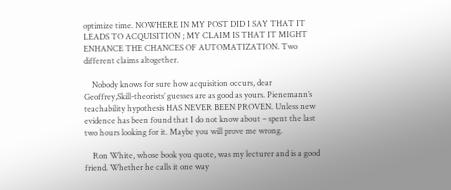optimize time. NOWHERE IN MY POST DID I SAY THAT IT LEADS TO ACQUISITION ; MY CLAIM IS THAT IT MIGHT ENHANCE THE CHANCES OF AUTOMATIZATION. Two different claims altogether.

    Nobody knows for sure how acquisition occurs, dear Geoffrey,Skill-theorists’ guesses are as good as yours. Pienemann’s teachability hypothesis HAS NEVER BEEN PROVEN. Unless new evidence has been found that I do not know about – spent the last two hours looking for it. Maybe you will prove me wrong.

    Ron White, whose book you quote, was my lecturer and is a good friend. Whether he calls it one way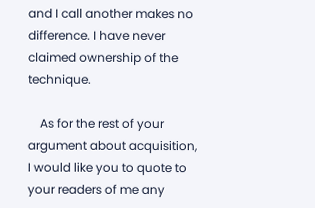and I call another makes no difference. I have never claimed ownership of the technique.

    As for the rest of your argument about acquisition, I would like you to quote to your readers of me any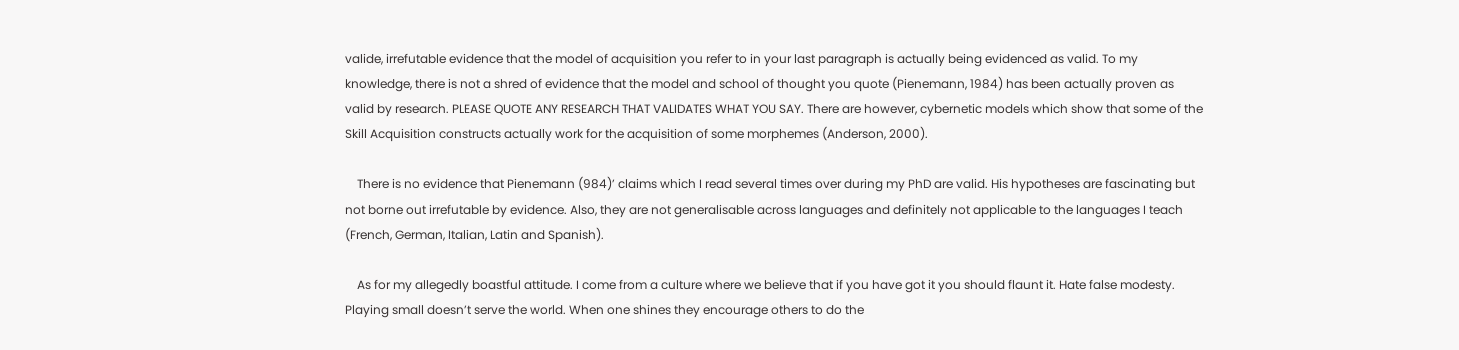valide, irrefutable evidence that the model of acquisition you refer to in your last paragraph is actually being evidenced as valid. To my knowledge, there is not a shred of evidence that the model and school of thought you quote (Pienemann, 1984) has been actually proven as valid by research. PLEASE QUOTE ANY RESEARCH THAT VALIDATES WHAT YOU SAY. There are however, cybernetic models which show that some of the Skill Acquisition constructs actually work for the acquisition of some morphemes (Anderson, 2000).

    There is no evidence that Pienemann (984)’ claims which I read several times over during my PhD are valid. His hypotheses are fascinating but not borne out irrefutable by evidence. Also, they are not generalisable across languages and definitely not applicable to the languages I teach (French, German, Italian, Latin and Spanish).

    As for my allegedly boastful attitude. I come from a culture where we believe that if you have got it you should flaunt it. Hate false modesty. Playing small doesn’t serve the world. When one shines they encourage others to do the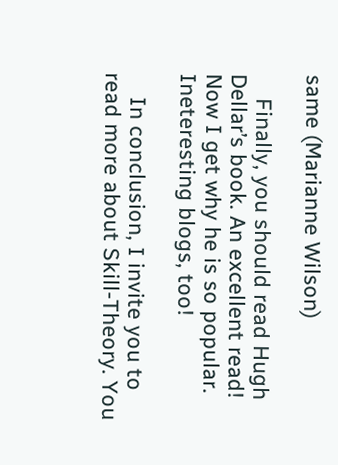same (Marianne Wilson)

    Finally, you should read Hugh Dellar’s book. An excellent read! Now I get why he is so popular. Ineteresting blogs, too!

    In conclusion, I invite you to read more about Skill-Theory. You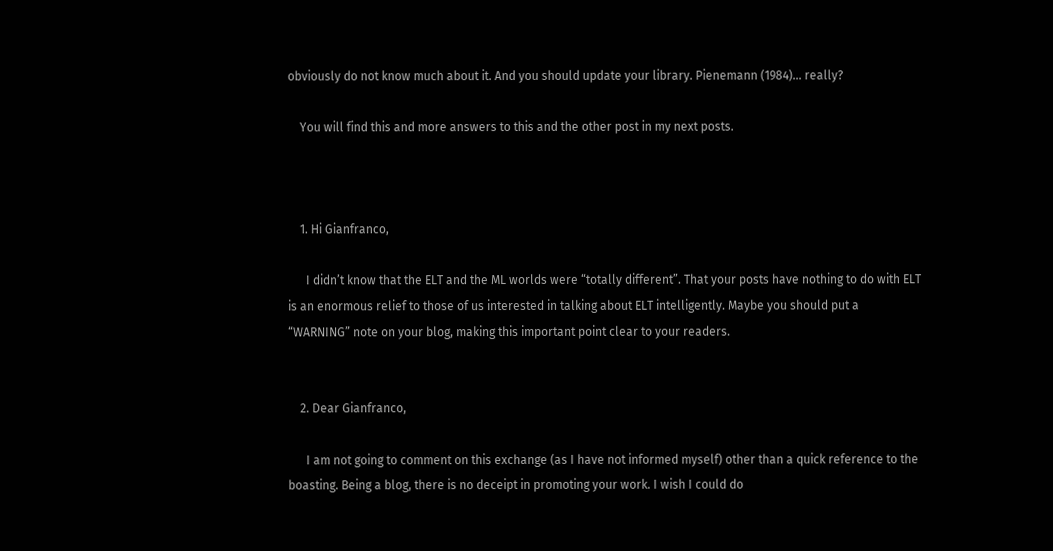obviously do not know much about it. And you should update your library. Pienemann (1984)… really?

    You will find this and more answers to this and the other post in my next posts.



    1. Hi Gianfranco,

      I didn’t know that the ELT and the ML worlds were “totally different”. That your posts have nothing to do with ELT is an enormous relief to those of us interested in talking about ELT intelligently. Maybe you should put a “WARNING” note on your blog, making this important point clear to your readers.


    2. Dear Gianfranco,

      I am not going to comment on this exchange (as I have not informed myself) other than a quick reference to the boasting. Being a blog, there is no deceipt in promoting your work. I wish I could do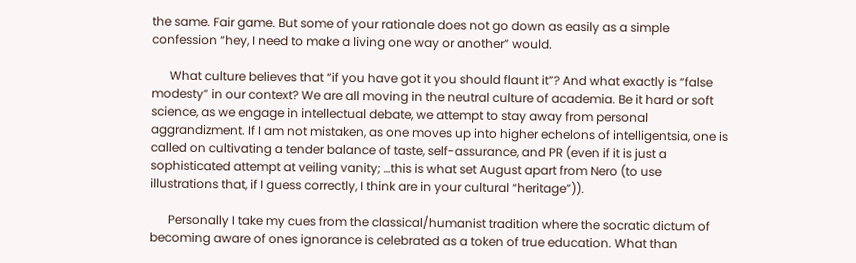the same. Fair game. But some of your rationale does not go down as easily as a simple confession “hey, I need to make a living one way or another” would.

      What culture believes that “if you have got it you should flaunt it”? And what exactly is “false modesty” in our context? We are all moving in the neutral culture of academia. Be it hard or soft science, as we engage in intellectual debate, we attempt to stay away from personal aggrandizment. If I am not mistaken, as one moves up into higher echelons of intelligentsia, one is called on cultivating a tender balance of taste, self-assurance, and PR (even if it is just a sophisticated attempt at veiling vanity; …this is what set August apart from Nero (to use illustrations that, if I guess correctly, I think are in your cultural “heritage”)).

      Personally I take my cues from the classical/humanist tradition where the socratic dictum of becoming aware of ones ignorance is celebrated as a token of true education. What than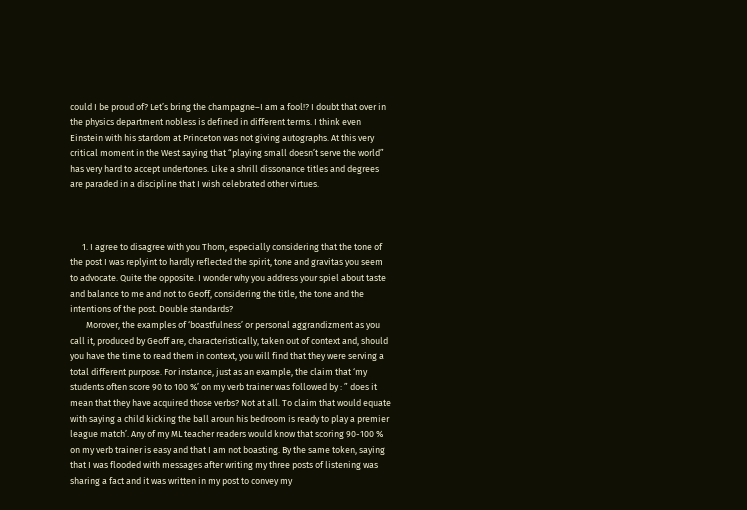could I be proud of? Let’s bring the champagne–I am a fool!? I doubt that over in the physics department nobless is defined in different terms. I think even Einstein with his stardom at Princeton was not giving autographs. At this very critical moment in the West saying that “playing small doesn’t serve the world” has very hard to accept undertones. Like a shrill dissonance titles and degrees are paraded in a discipline that I wish celebrated other virtues.



      1. I agree to disagree with you Thom, especially considering that the tone of the post I was replyint to hardly reflected the spirit, tone and gravitas you seem to advocate. Quite the opposite. I wonder why you address your spiel about taste and balance to me and not to Geoff, considering the title, the tone and the intentions of the post. Double standards?
        Morover, the examples of ‘boastfulness’ or personal aggrandizment as you call it, produced by Geoff are, characteristically, taken out of context and, should you have the time to read them in context, you will find that they were serving a total different purpose. For instance, just as an example, the claim that ‘my students often score 90 to 100 %’ on my verb trainer was followed by : ” does it mean that they have acquired those verbs? Not at all. To claim that would equate with saying a child kicking the ball aroun his bedroom is ready to play a premier league match’. Any of my ML teacher readers would know that scoring 90-100 % on my verb trainer is easy and that I am not boasting. By the same token, saying that I was flooded with messages after writing my three posts of listening was sharing a fact and it was written in my post to convey my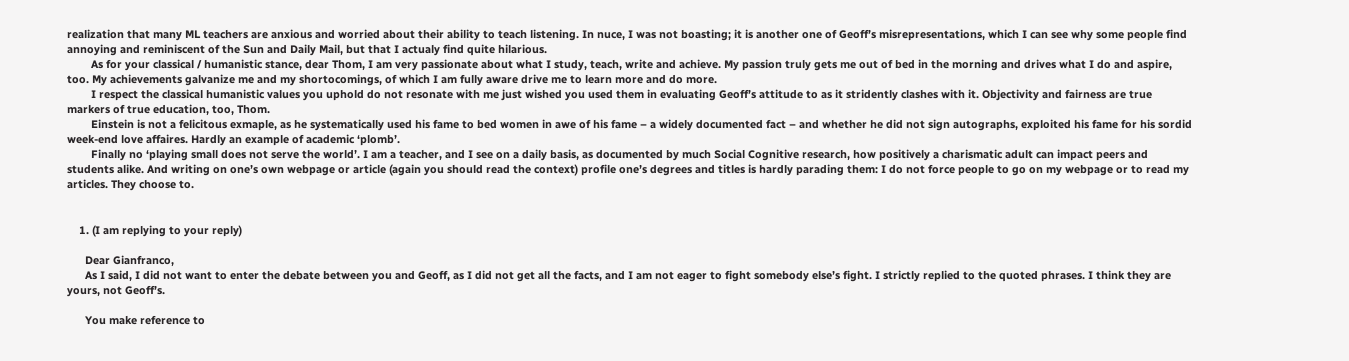realization that many ML teachers are anxious and worried about their ability to teach listening. In nuce, I was not boasting; it is another one of Geoff’s misrepresentations, which I can see why some people find annoying and reminiscent of the Sun and Daily Mail, but that I actualy find quite hilarious.
        As for your classical / humanistic stance, dear Thom, I am very passionate about what I study, teach, write and achieve. My passion truly gets me out of bed in the morning and drives what I do and aspire, too. My achievements galvanize me and my shortocomings, of which I am fully aware drive me to learn more and do more.
        I respect the classical humanistic values you uphold do not resonate with me just wished you used them in evaluating Geoff’s attitude to as it stridently clashes with it. Objectivity and fairness are true markers of true education, too, Thom.
        Einstein is not a felicitous exmaple, as he systematically used his fame to bed women in awe of his fame – a widely documented fact – and whether he did not sign autographs, exploited his fame for his sordid week-end love affaires. Hardly an example of academic ‘plomb’.
        Finally no ‘playing small does not serve the world’. I am a teacher, and I see on a daily basis, as documented by much Social Cognitive research, how positively a charismatic adult can impact peers and students alike. And writing on one’s own webpage or article (again you should read the context) profile one’s degrees and titles is hardly parading them: I do not force people to go on my webpage or to read my articles. They choose to.


    1. (I am replying to your reply)

      Dear Gianfranco,
      As I said, I did not want to enter the debate between you and Geoff, as I did not get all the facts, and I am not eager to fight somebody else’s fight. I strictly replied to the quoted phrases. I think they are yours, not Geoff’s.

      You make reference to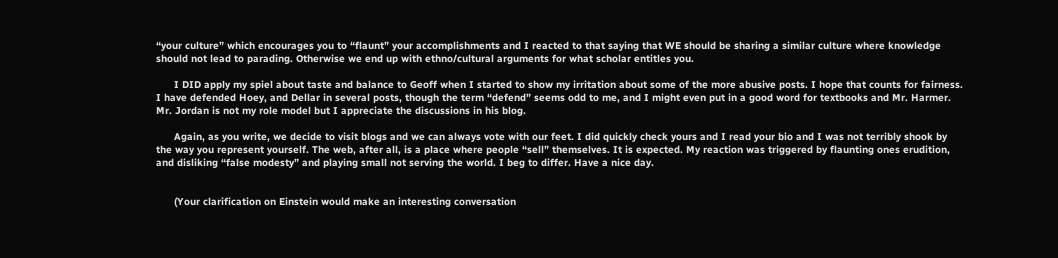“your culture” which encourages you to “flaunt” your accomplishments and I reacted to that saying that WE should be sharing a similar culture where knowledge should not lead to parading. Otherwise we end up with ethno/cultural arguments for what scholar entitles you.

      I DID apply my spiel about taste and balance to Geoff when I started to show my irritation about some of the more abusive posts. I hope that counts for fairness. I have defended Hoey, and Dellar in several posts, though the term “defend” seems odd to me, and I might even put in a good word for textbooks and Mr. Harmer. Mr. Jordan is not my role model but I appreciate the discussions in his blog.

      Again, as you write, we decide to visit blogs and we can always vote with our feet. I did quickly check yours and I read your bio and I was not terribly shook by the way you represent yourself. The web, after all, is a place where people “sell” themselves. It is expected. My reaction was triggered by flaunting ones erudition, and disliking “false modesty” and playing small not serving the world. I beg to differ. Have a nice day.


      (Your clarification on Einstein would make an interesting conversation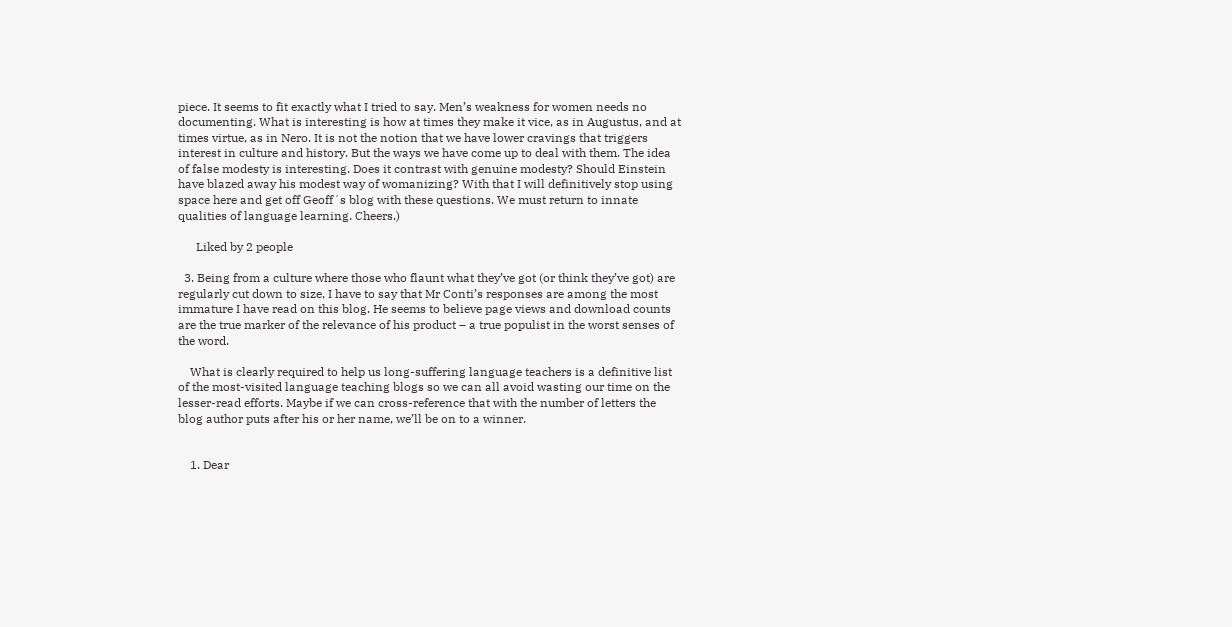piece. It seems to fit exactly what I tried to say. Men’s weakness for women needs no documenting. What is interesting is how at times they make it vice, as in Augustus, and at times virtue, as in Nero. It is not the notion that we have lower cravings that triggers interest in culture and history. But the ways we have come up to deal with them. The idea of false modesty is interesting. Does it contrast with genuine modesty? Should Einstein have blazed away his modest way of womanizing? With that I will definitively stop using space here and get off Geoff´s blog with these questions. We must return to innate qualities of language learning. Cheers.)

      Liked by 2 people

  3. Being from a culture where those who flaunt what they’ve got (or think they’ve got) are regularly cut down to size, I have to say that Mr Conti’s responses are among the most immature I have read on this blog. He seems to believe page views and download counts are the true marker of the relevance of his product – a true populist in the worst senses of the word.

    What is clearly required to help us long-suffering language teachers is a definitive list of the most-visited language teaching blogs so we can all avoid wasting our time on the lesser-read efforts. Maybe if we can cross-reference that with the number of letters the blog author puts after his or her name, we’ll be on to a winner.


    1. Dear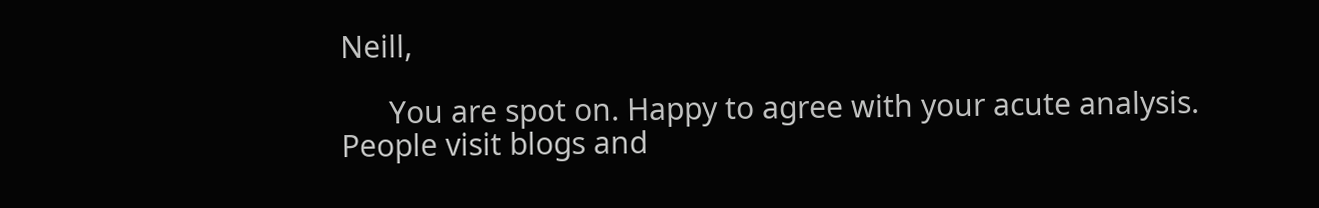Neill,

      You are spot on. Happy to agree with your acute analysis. People visit blogs and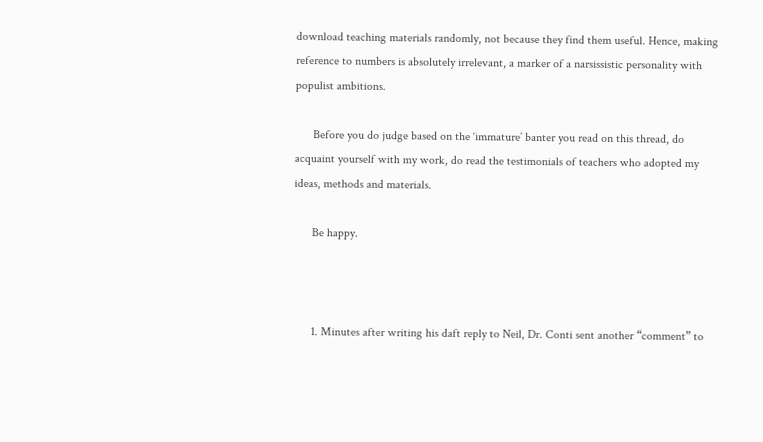download teaching materials randomly, not because they find them useful. Hence, making reference to numbers is absolutely irrelevant, a marker of a narsissistic personality with populist ambitions.

      Before you do judge based on the ‘immature’ banter you read on this thread, do acquaint yourself with my work, do read the testimonials of teachers who adopted my ideas, methods and materials.

      Be happy.



      1. Minutes after writing his daft reply to Neil, Dr. Conti sent another “comment” to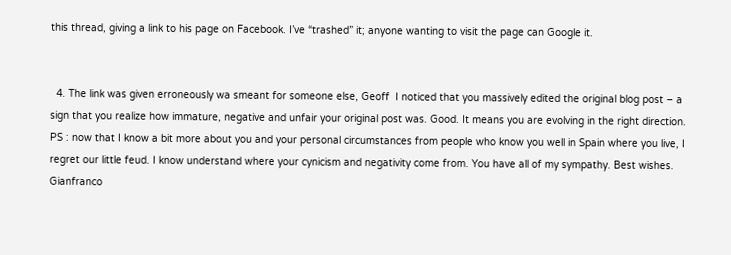this thread, giving a link to his page on Facebook. I’ve “trashed” it; anyone wanting to visit the page can Google it.


  4. The link was given erroneously wa smeant for someone else, Geoff  I noticed that you massively edited the original blog post – a sign that you realize how immature, negative and unfair your original post was. Good. It means you are evolving in the right direction.  PS : now that I know a bit more about you and your personal circumstances from people who know you well in Spain where you live, I regret our little feud. I know understand where your cynicism and negativity come from. You have all of my sympathy. Best wishes. Gianfranco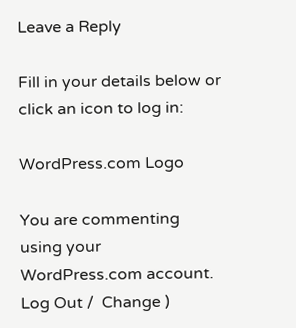Leave a Reply

Fill in your details below or click an icon to log in:

WordPress.com Logo

You are commenting using your WordPress.com account. Log Out /  Change )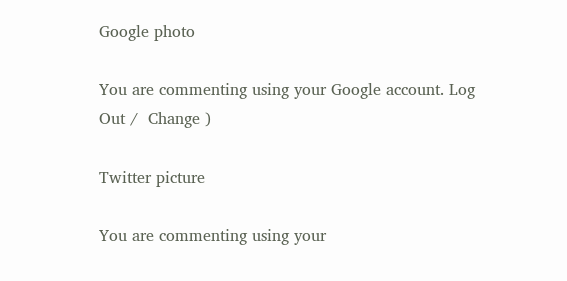Google photo

You are commenting using your Google account. Log Out /  Change )

Twitter picture

You are commenting using your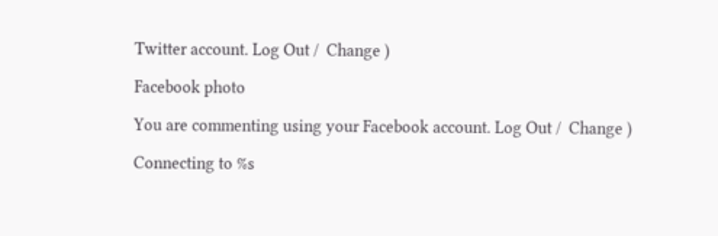Twitter account. Log Out /  Change )

Facebook photo

You are commenting using your Facebook account. Log Out /  Change )

Connecting to %s